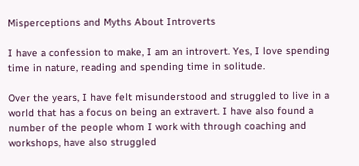Misperceptions and Myths About Introverts

I have a confession to make, I am an introvert. Yes, I love spending time in nature, reading and spending time in solitude.

Over the years, I have felt misunderstood and struggled to live in a world that has a focus on being an extravert. I have also found a number of the people whom I work with through coaching and workshops, have also struggled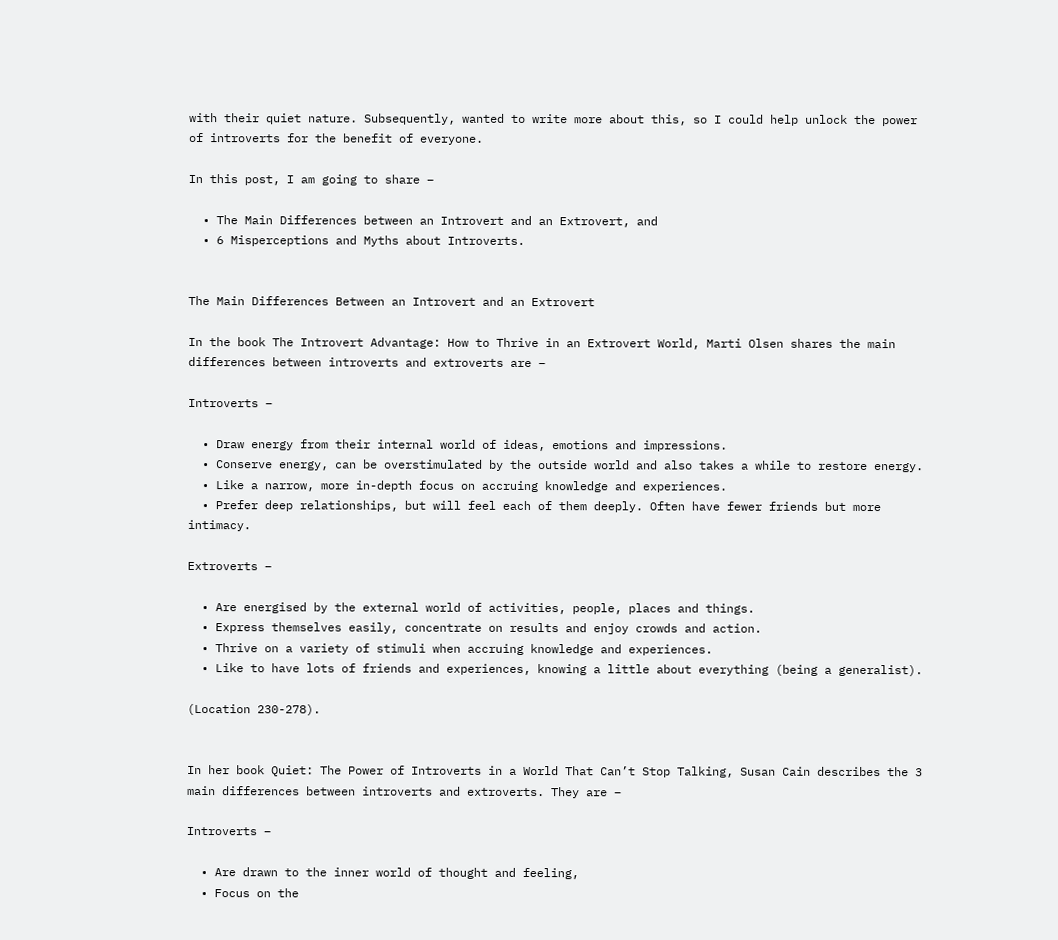with their quiet nature. Subsequently, wanted to write more about this, so I could help unlock the power of introverts for the benefit of everyone.

In this post, I am going to share –

  • The Main Differences between an Introvert and an Extrovert, and
  • 6 Misperceptions and Myths about Introverts.


The Main Differences Between an Introvert and an Extrovert

In the book The Introvert Advantage: How to Thrive in an Extrovert World, Marti Olsen shares the main differences between introverts and extroverts are –

Introverts –

  • Draw energy from their internal world of ideas, emotions and impressions.
  • Conserve energy, can be overstimulated by the outside world and also takes a while to restore energy.
  • Like a narrow, more in-depth focus on accruing knowledge and experiences.
  • Prefer deep relationships, but will feel each of them deeply. Often have fewer friends but more intimacy.

Extroverts –

  • Are energised by the external world of activities, people, places and things.
  • Express themselves easily, concentrate on results and enjoy crowds and action.
  • Thrive on a variety of stimuli when accruing knowledge and experiences.
  • Like to have lots of friends and experiences, knowing a little about everything (being a generalist).

(Location 230-278).


In her book Quiet: The Power of Introverts in a World That Can’t Stop Talking, Susan Cain describes the 3 main differences between introverts and extroverts. They are –

Introverts –

  • Are drawn to the inner world of thought and feeling,
  • Focus on the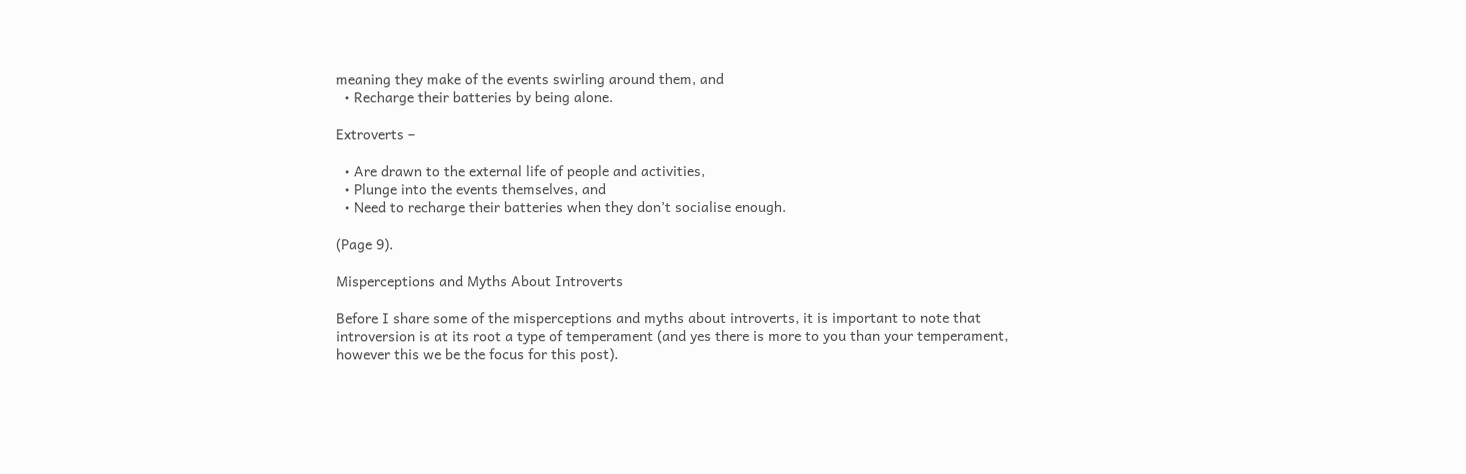meaning they make of the events swirling around them, and
  • Recharge their batteries by being alone.

Extroverts –

  • Are drawn to the external life of people and activities,
  • Plunge into the events themselves, and
  • Need to recharge their batteries when they don’t socialise enough.

(Page 9).

Misperceptions and Myths About Introverts

Before I share some of the misperceptions and myths about introverts, it is important to note that introversion is at its root a type of temperament (and yes there is more to you than your temperament, however this we be the focus for this post).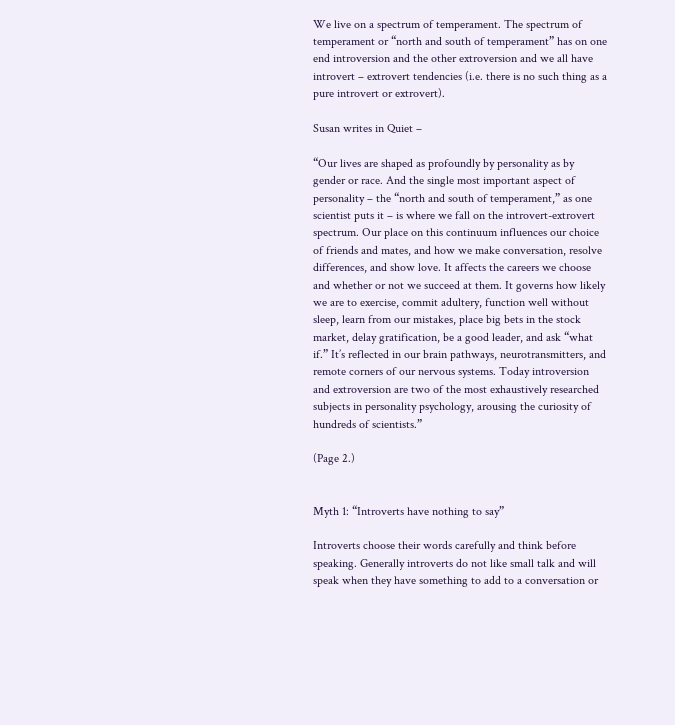We live on a spectrum of temperament. The spectrum of temperament or “north and south of temperament” has on one end introversion and the other extroversion and we all have introvert – extrovert tendencies (i.e. there is no such thing as a pure introvert or extrovert).

Susan writes in Quiet –

“Our lives are shaped as profoundly by personality as by gender or race. And the single most important aspect of personality – the “north and south of temperament,” as one scientist puts it – is where we fall on the introvert-extrovert spectrum. Our place on this continuum influences our choice of friends and mates, and how we make conversation, resolve differences, and show love. It affects the careers we choose and whether or not we succeed at them. It governs how likely we are to exercise, commit adultery, function well without sleep, learn from our mistakes, place big bets in the stock market, delay gratification, be a good leader, and ask “what if.” It’s reflected in our brain pathways, neurotransmitters, and remote corners of our nervous systems. Today introversion and extroversion are two of the most exhaustively researched subjects in personality psychology, arousing the curiosity of hundreds of scientists.”

(Page 2.)


Myth 1: “Introverts have nothing to say”

Introverts choose their words carefully and think before speaking. Generally introverts do not like small talk and will speak when they have something to add to a conversation or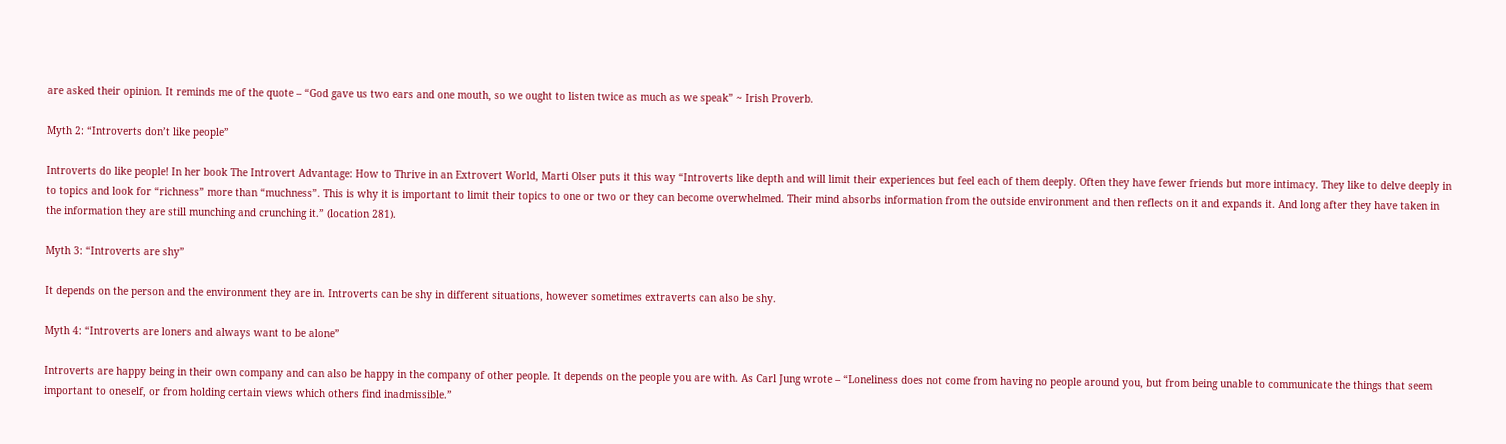are asked their opinion. It reminds me of the quote – “God gave us two ears and one mouth, so we ought to listen twice as much as we speak” ~ Irish Proverb.

Myth 2: “Introverts don’t like people”

Introverts do like people! In her book The Introvert Advantage: How to Thrive in an Extrovert World, Marti Olser puts it this way “Introverts like depth and will limit their experiences but feel each of them deeply. Often they have fewer friends but more intimacy. They like to delve deeply in to topics and look for “richness” more than “muchness”. This is why it is important to limit their topics to one or two or they can become overwhelmed. Their mind absorbs information from the outside environment and then reflects on it and expands it. And long after they have taken in the information they are still munching and crunching it.” (location 281).

Myth 3: “Introverts are shy”

It depends on the person and the environment they are in. Introverts can be shy in different situations, however sometimes extraverts can also be shy.

Myth 4: “Introverts are loners and always want to be alone”

Introverts are happy being in their own company and can also be happy in the company of other people. It depends on the people you are with. As Carl Jung wrote – “Loneliness does not come from having no people around you, but from being unable to communicate the things that seem important to oneself, or from holding certain views which others find inadmissible.”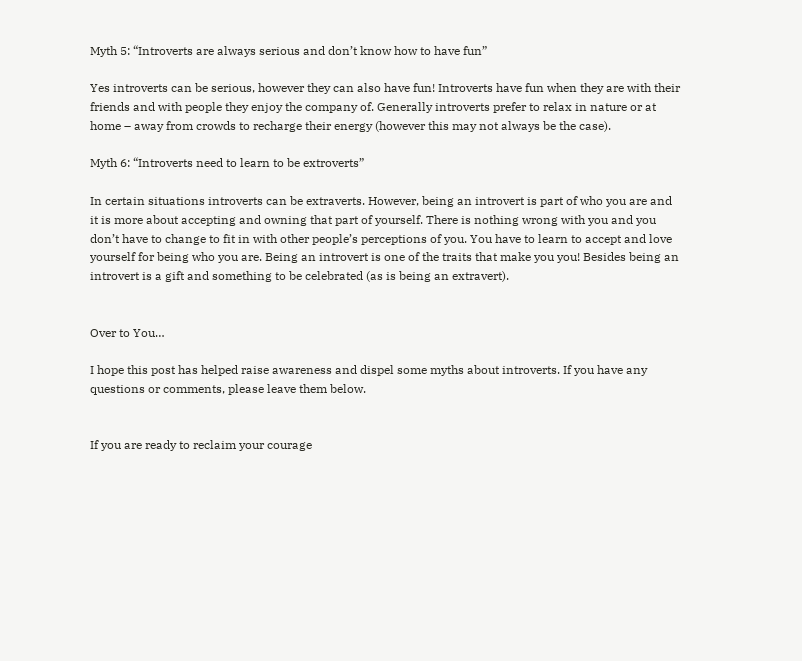Myth 5: “Introverts are always serious and don’t know how to have fun”

Yes introverts can be serious, however they can also have fun! Introverts have fun when they are with their friends and with people they enjoy the company of. Generally introverts prefer to relax in nature or at home – away from crowds to recharge their energy (however this may not always be the case).

Myth 6: “Introverts need to learn to be extroverts”

In certain situations introverts can be extraverts. However, being an introvert is part of who you are and it is more about accepting and owning that part of yourself. There is nothing wrong with you and you don’t have to change to fit in with other people’s perceptions of you. You have to learn to accept and love yourself for being who you are. Being an introvert is one of the traits that make you you! Besides being an introvert is a gift and something to be celebrated (as is being an extravert).


Over to You…

I hope this post has helped raise awareness and dispel some myths about introverts. If you have any questions or comments, please leave them below.


If you are ready to reclaim your courage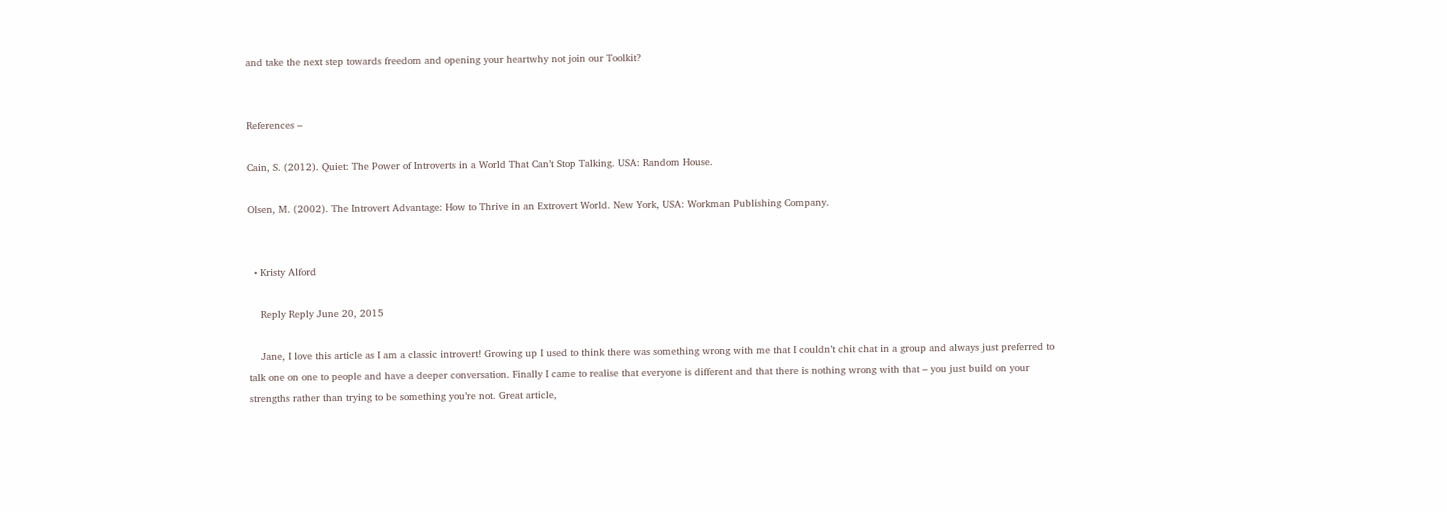and take the next step towards freedom and opening your heartwhy not join our Toolkit?


References –

Cain, S. (2012). Quiet: The Power of Introverts in a World That Can’t Stop Talking. USA: Random House.

Olsen, M. (2002). The Introvert Advantage: How to Thrive in an Extrovert World. New York, USA: Workman Publishing Company.


  • Kristy Alford

    Reply Reply June 20, 2015

    Jane, I love this article as I am a classic introvert! Growing up I used to think there was something wrong with me that I couldn’t chit chat in a group and always just preferred to talk one on one to people and have a deeper conversation. Finally I came to realise that everyone is different and that there is nothing wrong with that – you just build on your strengths rather than trying to be something you’re not. Great article,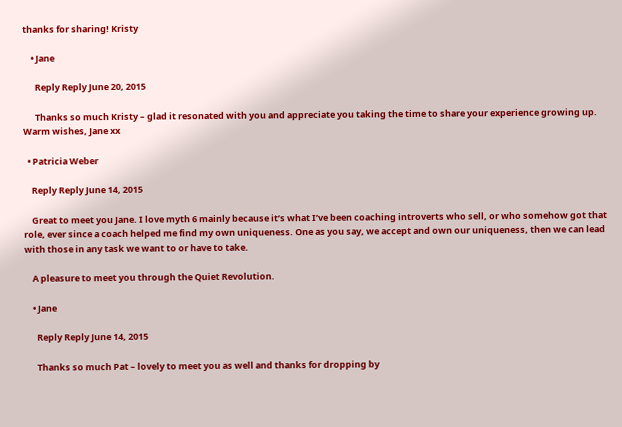thanks for sharing! Kristy

    • Jane

      Reply Reply June 20, 2015

      Thanks so much Kristy – glad it resonated with you and appreciate you taking the time to share your experience growing up. Warm wishes, Jane xx

  • Patricia Weber

    Reply Reply June 14, 2015

    Great to meet you Jane. I love myth 6 mainly because it’s what I’ve been coaching introverts who sell, or who somehow got that role, ever since a coach helped me find my own uniqueness. One as you say, we accept and own our uniqueness, then we can lead with those in any task we want to or have to take.

    A pleasure to meet you through the Quiet Revolution.

    • Jane

      Reply Reply June 14, 2015

      Thanks so much Pat – lovely to meet you as well and thanks for dropping by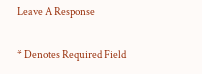Leave A Response

* Denotes Required Field